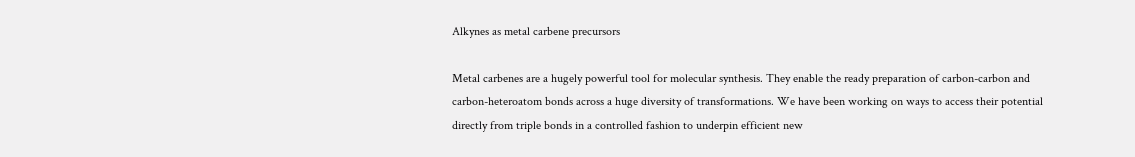Alkynes as metal carbene precursors

Metal carbenes are a hugely powerful tool for molecular synthesis. They enable the ready preparation of carbon-carbon and carbon-heteroatom bonds across a huge diversity of transformations. We have been working on ways to access their potential directly from triple bonds in a controlled fashion to underpin efficient new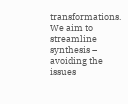transformations. We aim to streamline synthesis – avoiding the issues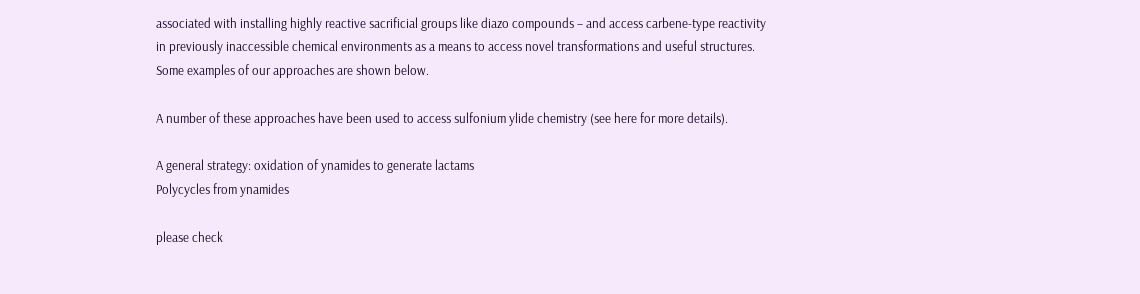associated with installing highly reactive sacrificial groups like diazo compounds – and access carbene-type reactivity in previously inaccessible chemical environments as a means to access novel transformations and useful structures. Some examples of our approaches are shown below.

A number of these approaches have been used to access sulfonium ylide chemistry (see here for more details).

A general strategy: oxidation of ynamides to generate lactams
Polycycles from ynamides

please check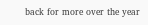back for more over the year